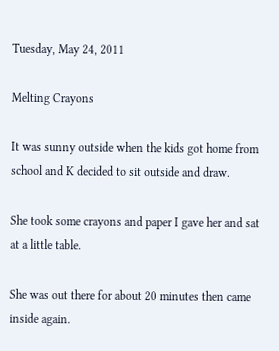Tuesday, May 24, 2011

Melting Crayons

It was sunny outside when the kids got home from school and K decided to sit outside and draw.

She took some crayons and paper I gave her and sat at a little table.

She was out there for about 20 minutes then came inside again.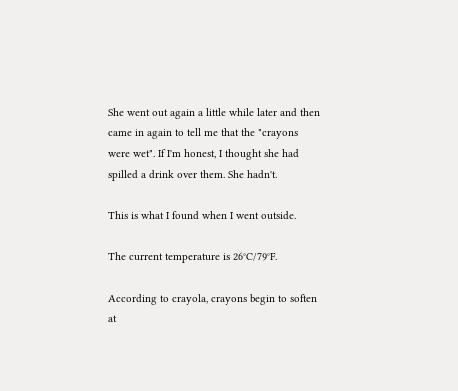She went out again a little while later and then came in again to tell me that the "crayons were wet". If I'm honest, I thought she had spilled a drink over them. She hadn't.

This is what I found when I went outside.

The current temperature is 26°C/79°F.

According to crayola, crayons begin to soften at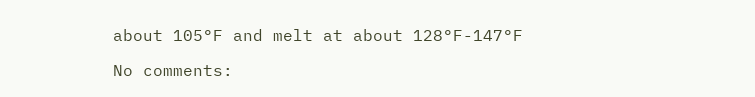about 105°F and melt at about 128°F-147°F

No comments: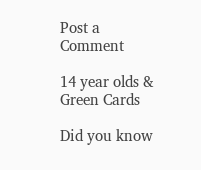Post a Comment

14 year olds & Green Cards

Did you know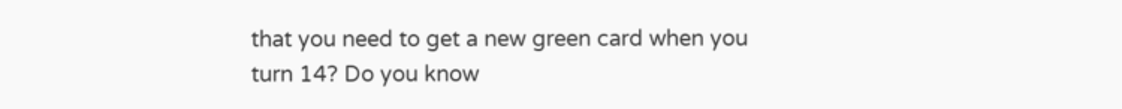that you need to get a new green card when you turn 14? Do you know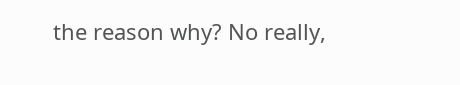the reason why? No really,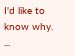I'd like to know why. ...